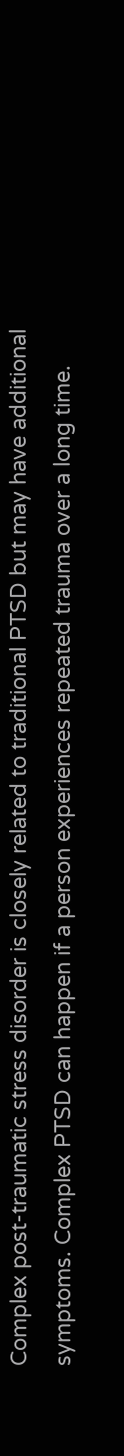Complex post-traumatic stress disorder is closely related to traditional PTSD but may have additional symptoms. Complex PTSD can happen if a person experiences repeated trauma over a long time.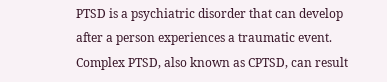PTSD is a psychiatric disorder that can develop after a person experiences a traumatic event. Complex PTSD, also known as CPTSD, can result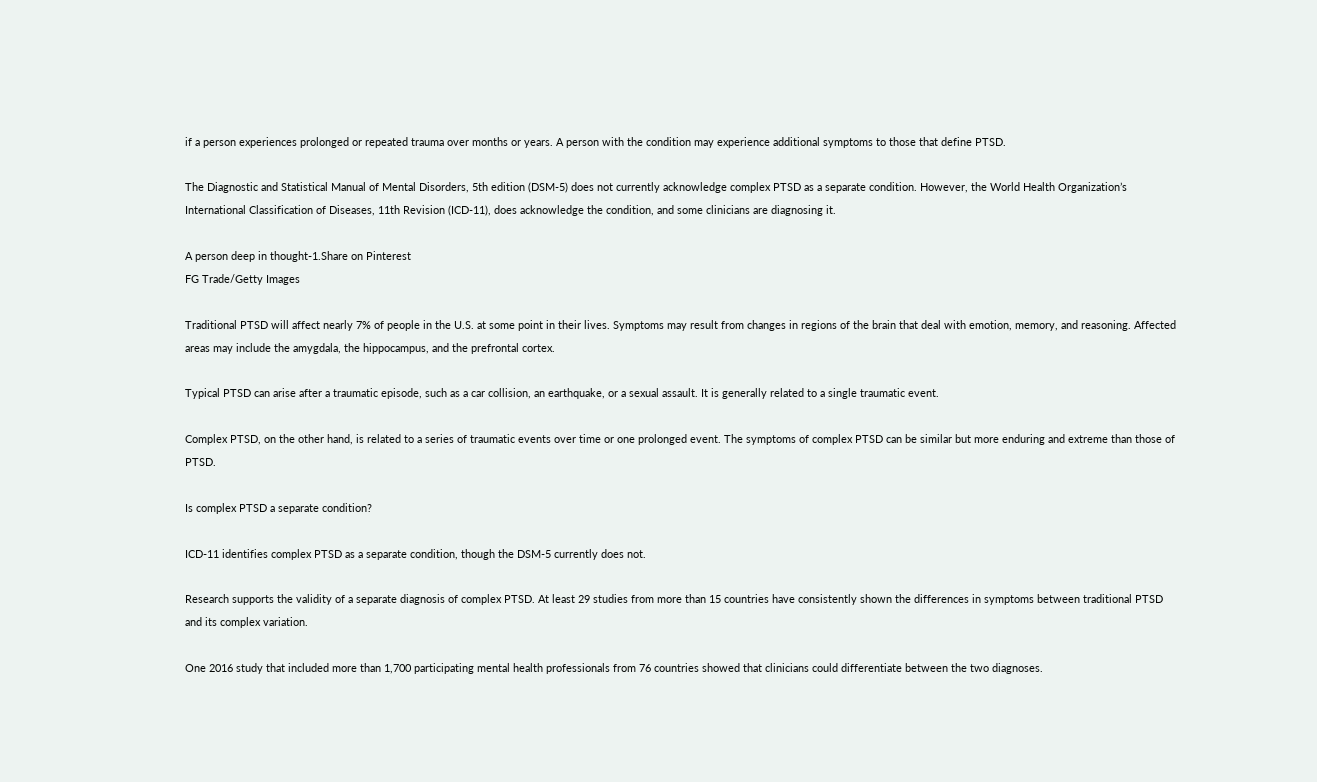if a person experiences prolonged or repeated trauma over months or years. A person with the condition may experience additional symptoms to those that define PTSD.

The Diagnostic and Statistical Manual of Mental Disorders, 5th edition (DSM-5) does not currently acknowledge complex PTSD as a separate condition. However, the World Health Organization’s International Classification of Diseases, 11th Revision (ICD-11), does acknowledge the condition, and some clinicians are diagnosing it.

A person deep in thought-1.Share on Pinterest
FG Trade/Getty Images

Traditional PTSD will affect nearly 7% of people in the U.S. at some point in their lives. Symptoms may result from changes in regions of the brain that deal with emotion, memory, and reasoning. Affected areas may include the amygdala, the hippocampus, and the prefrontal cortex.

Typical PTSD can arise after a traumatic episode, such as a car collision, an earthquake, or a sexual assault. It is generally related to a single traumatic event.

Complex PTSD, on the other hand, is related to a series of traumatic events over time or one prolonged event. The symptoms of complex PTSD can be similar but more enduring and extreme than those of PTSD.

Is complex PTSD a separate condition?

ICD-11 identifies complex PTSD as a separate condition, though the DSM-5 currently does not.

Research supports the validity of a separate diagnosis of complex PTSD. At least 29 studies from more than 15 countries have consistently shown the differences in symptoms between traditional PTSD and its complex variation.

One 2016 study that included more than 1,700 participating mental health professionals from 76 countries showed that clinicians could differentiate between the two diagnoses.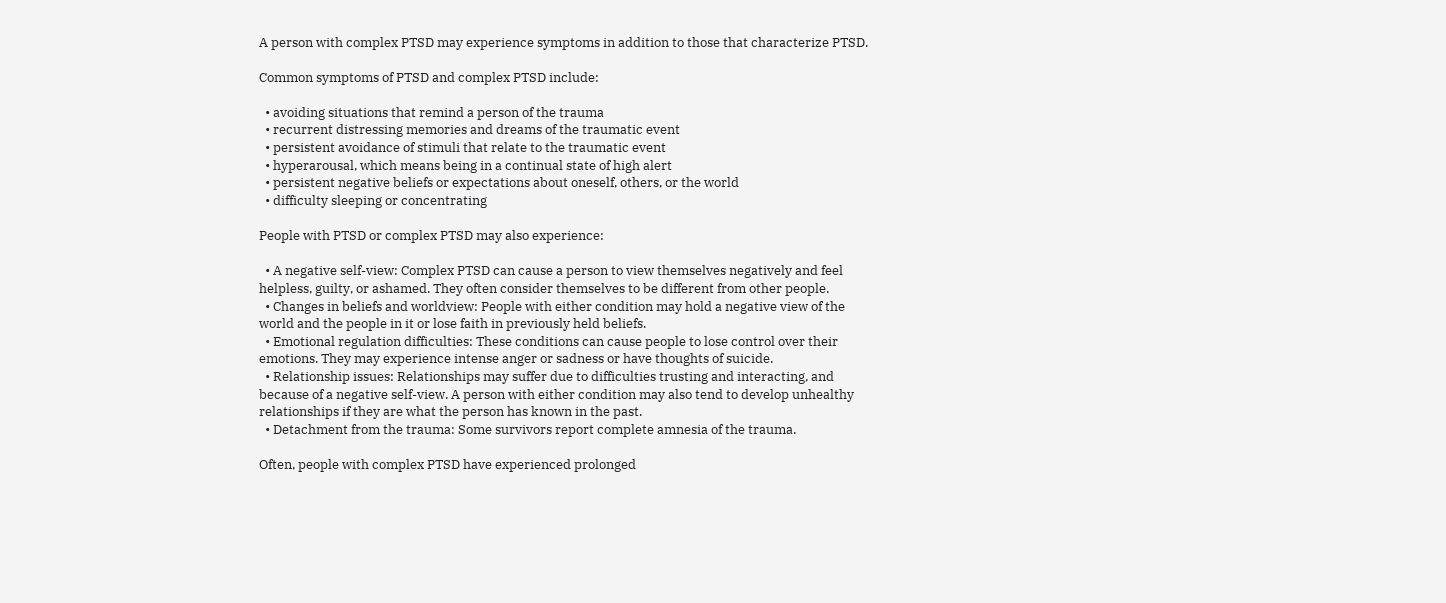A person with complex PTSD may experience symptoms in addition to those that characterize PTSD.

Common symptoms of PTSD and complex PTSD include:

  • avoiding situations that remind a person of the trauma
  • recurrent distressing memories and dreams of the traumatic event
  • persistent avoidance of stimuli that relate to the traumatic event
  • hyperarousal, which means being in a continual state of high alert
  • persistent negative beliefs or expectations about oneself, others, or the world
  • difficulty sleeping or concentrating

People with PTSD or complex PTSD may also experience:

  • A negative self-view: Complex PTSD can cause a person to view themselves negatively and feel helpless, guilty, or ashamed. They often consider themselves to be different from other people.
  • Changes in beliefs and worldview: People with either condition may hold a negative view of the world and the people in it or lose faith in previously held beliefs.
  • Emotional regulation difficulties: These conditions can cause people to lose control over their emotions. They may experience intense anger or sadness or have thoughts of suicide.
  • Relationship issues: Relationships may suffer due to difficulties trusting and interacting, and because of a negative self-view. A person with either condition may also tend to develop unhealthy relationships if they are what the person has known in the past.
  • Detachment from the trauma: Some survivors report complete amnesia of the trauma.

Often, people with complex PTSD have experienced prolonged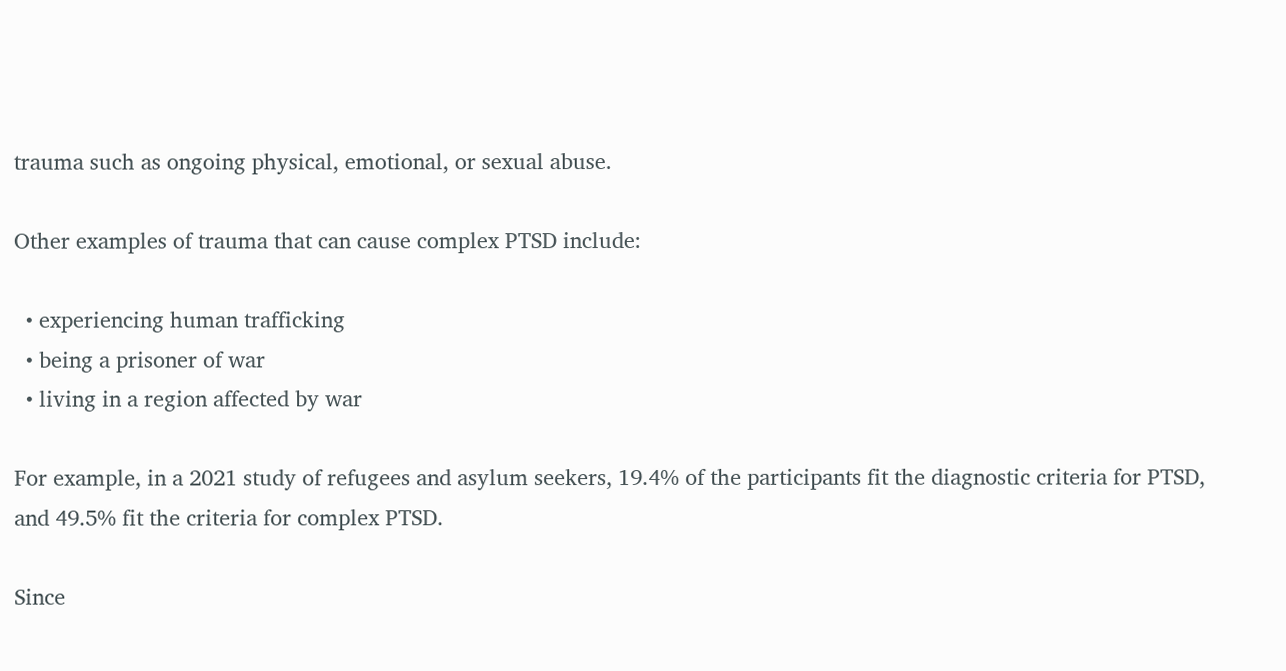trauma such as ongoing physical, emotional, or sexual abuse.

Other examples of trauma that can cause complex PTSD include:

  • experiencing human trafficking
  • being a prisoner of war
  • living in a region affected by war

For example, in a 2021 study of refugees and asylum seekers, 19.4% of the participants fit the diagnostic criteria for PTSD, and 49.5% fit the criteria for complex PTSD.

Since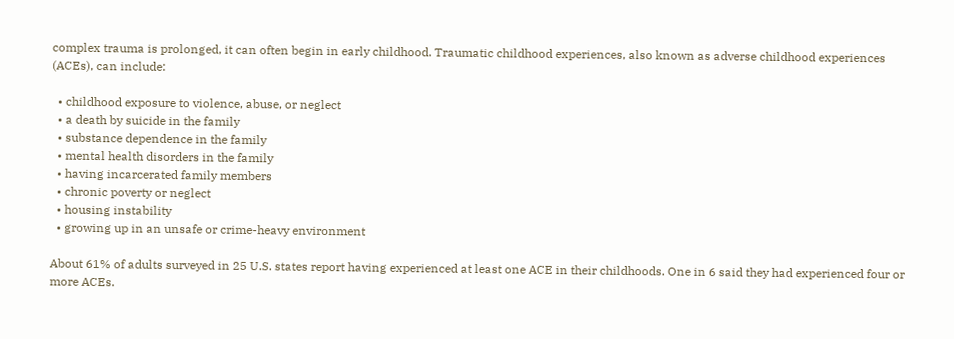complex trauma is prolonged, it can often begin in early childhood. Traumatic childhood experiences, also known as adverse childhood experiences (ACEs), can include:

  • childhood exposure to violence, abuse, or neglect
  • a death by suicide in the family
  • substance dependence in the family
  • mental health disorders in the family
  • having incarcerated family members
  • chronic poverty or neglect
  • housing instability
  • growing up in an unsafe or crime-heavy environment

About 61% of adults surveyed in 25 U.S. states report having experienced at least one ACE in their childhoods. One in 6 said they had experienced four or more ACEs.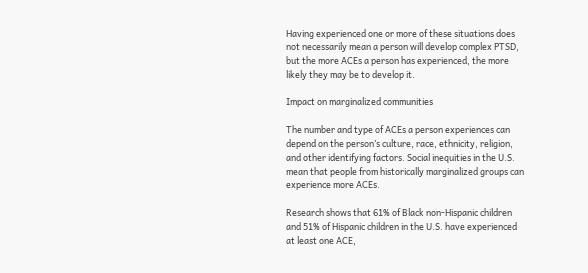Having experienced one or more of these situations does not necessarily mean a person will develop complex PTSD, but the more ACEs a person has experienced, the more likely they may be to develop it.

Impact on marginalized communities

The number and type of ACEs a person experiences can depend on the person’s culture, race, ethnicity, religion, and other identifying factors. Social inequities in the U.S. mean that people from historically marginalized groups can experience more ACEs.

Research shows that 61% of Black non-Hispanic children and 51% of Hispanic children in the U.S. have experienced at least one ACE,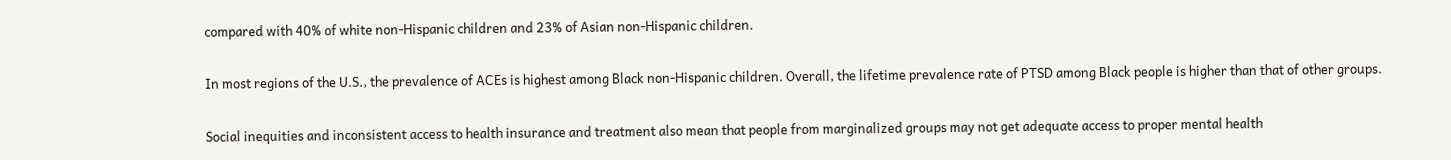compared with 40% of white non-Hispanic children and 23% of Asian non-Hispanic children.

In most regions of the U.S., the prevalence of ACEs is highest among Black non-Hispanic children. Overall, the lifetime prevalence rate of PTSD among Black people is higher than that of other groups.

Social inequities and inconsistent access to health insurance and treatment also mean that people from marginalized groups may not get adequate access to proper mental health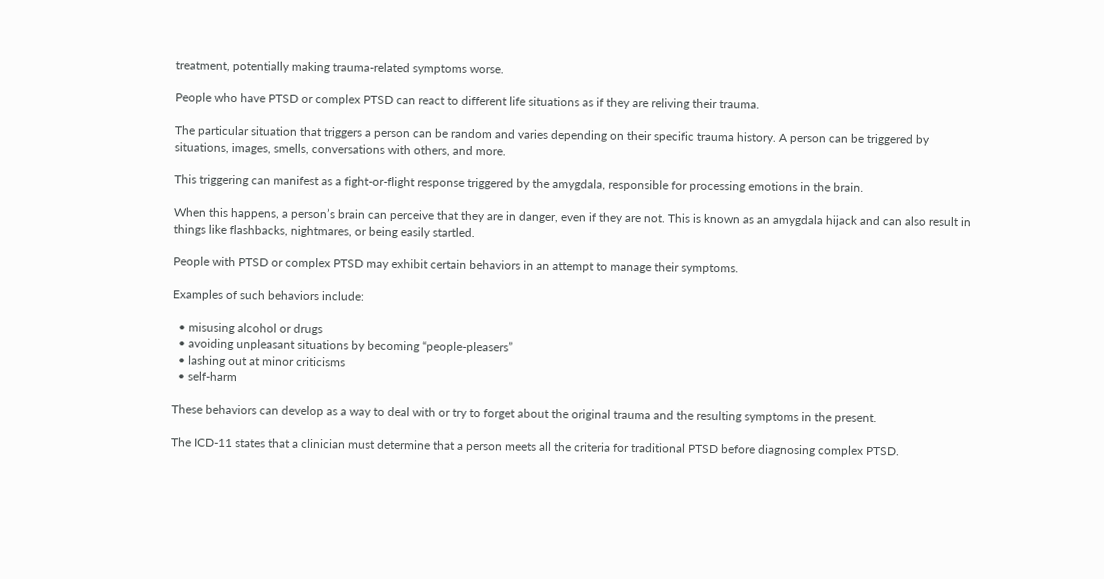treatment, potentially making trauma-related symptoms worse.

People who have PTSD or complex PTSD can react to different life situations as if they are reliving their trauma.

The particular situation that triggers a person can be random and varies depending on their specific trauma history. A person can be triggered by situations, images, smells, conversations with others, and more.

This triggering can manifest as a fight-or-flight response triggered by the amygdala, responsible for processing emotions in the brain.

When this happens, a person’s brain can perceive that they are in danger, even if they are not. This is known as an amygdala hijack and can also result in things like flashbacks, nightmares, or being easily startled.

People with PTSD or complex PTSD may exhibit certain behaviors in an attempt to manage their symptoms.

Examples of such behaviors include:

  • misusing alcohol or drugs
  • avoiding unpleasant situations by becoming “people-pleasers”
  • lashing out at minor criticisms
  • self-harm

These behaviors can develop as a way to deal with or try to forget about the original trauma and the resulting symptoms in the present.

The ICD-11 states that a clinician must determine that a person meets all the criteria for traditional PTSD before diagnosing complex PTSD.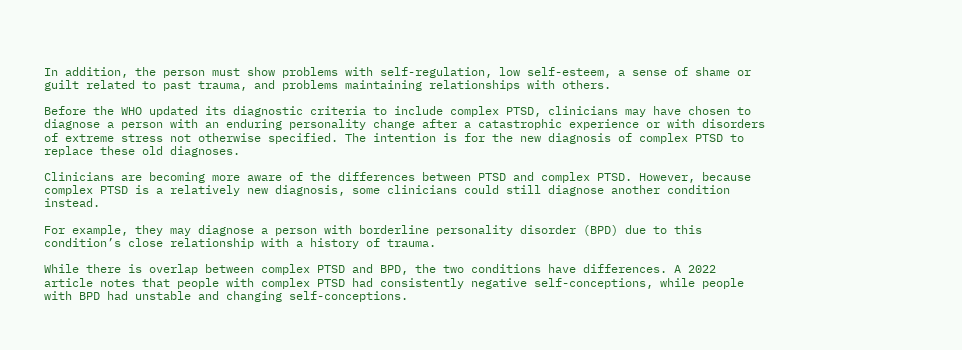In addition, the person must show problems with self-regulation, low self-esteem, a sense of shame or guilt related to past trauma, and problems maintaining relationships with others.

Before the WHO updated its diagnostic criteria to include complex PTSD, clinicians may have chosen to diagnose a person with an enduring personality change after a catastrophic experience or with disorders of extreme stress not otherwise specified. The intention is for the new diagnosis of complex PTSD to replace these old diagnoses.

Clinicians are becoming more aware of the differences between PTSD and complex PTSD. However, because complex PTSD is a relatively new diagnosis, some clinicians could still diagnose another condition instead.

For example, they may diagnose a person with borderline personality disorder (BPD) due to this condition’s close relationship with a history of trauma.

While there is overlap between complex PTSD and BPD, the two conditions have differences. A 2022 article notes that people with complex PTSD had consistently negative self-conceptions, while people with BPD had unstable and changing self-conceptions.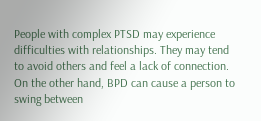People with complex PTSD may experience difficulties with relationships. They may tend to avoid others and feel a lack of connection. On the other hand, BPD can cause a person to swing between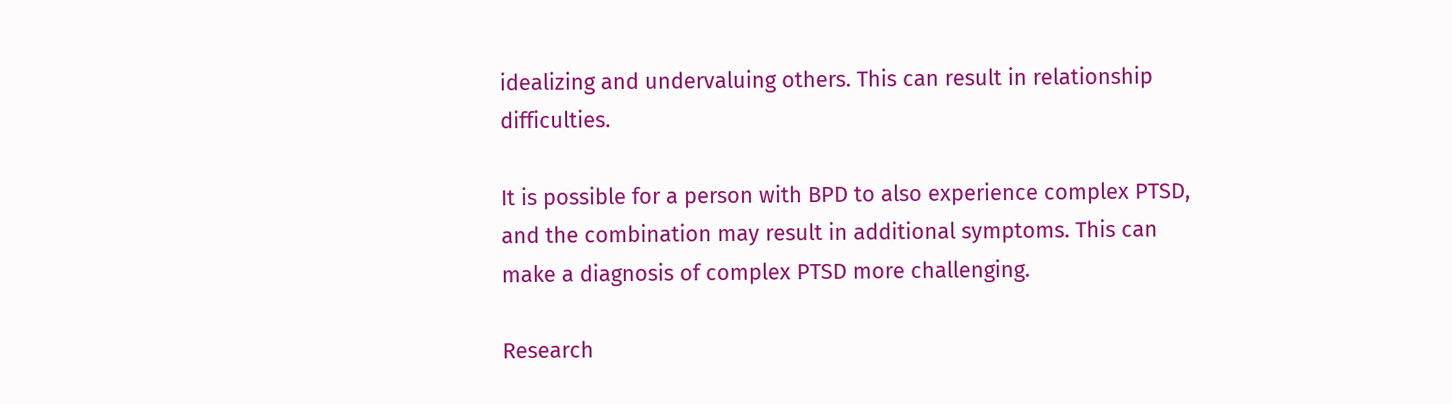idealizing and undervaluing others. This can result in relationship difficulties.

It is possible for a person with BPD to also experience complex PTSD, and the combination may result in additional symptoms. This can make a diagnosis of complex PTSD more challenging.

Research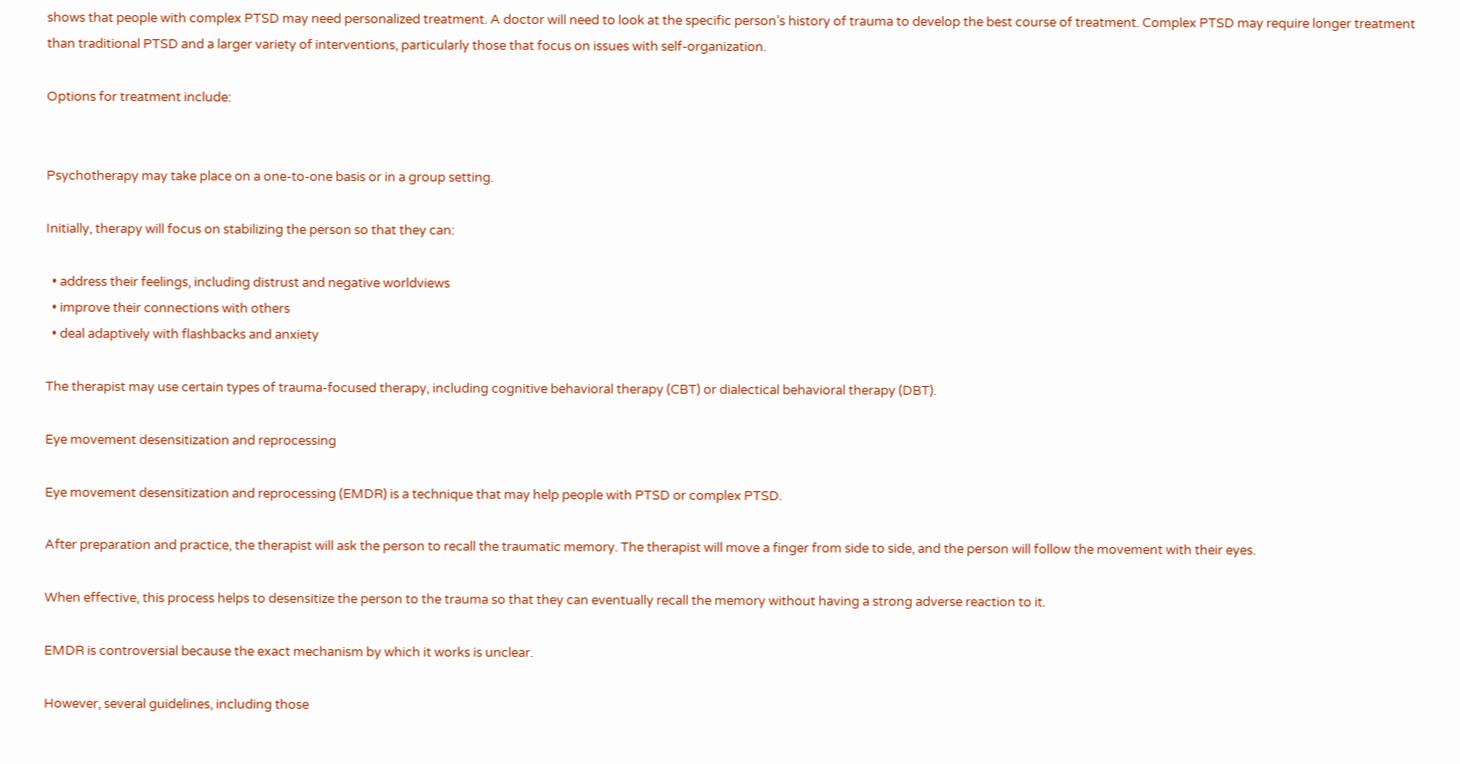shows that people with complex PTSD may need personalized treatment. A doctor will need to look at the specific person’s history of trauma to develop the best course of treatment. Complex PTSD may require longer treatment than traditional PTSD and a larger variety of interventions, particularly those that focus on issues with self-organization.

Options for treatment include:


Psychotherapy may take place on a one-to-one basis or in a group setting.

Initially, therapy will focus on stabilizing the person so that they can:

  • address their feelings, including distrust and negative worldviews
  • improve their connections with others
  • deal adaptively with flashbacks and anxiety

The therapist may use certain types of trauma-focused therapy, including cognitive behavioral therapy (CBT) or dialectical behavioral therapy (DBT).

Eye movement desensitization and reprocessing

Eye movement desensitization and reprocessing (EMDR) is a technique that may help people with PTSD or complex PTSD.

After preparation and practice, the therapist will ask the person to recall the traumatic memory. The therapist will move a finger from side to side, and the person will follow the movement with their eyes.

When effective, this process helps to desensitize the person to the trauma so that they can eventually recall the memory without having a strong adverse reaction to it.

EMDR is controversial because the exact mechanism by which it works is unclear.

However, several guidelines, including those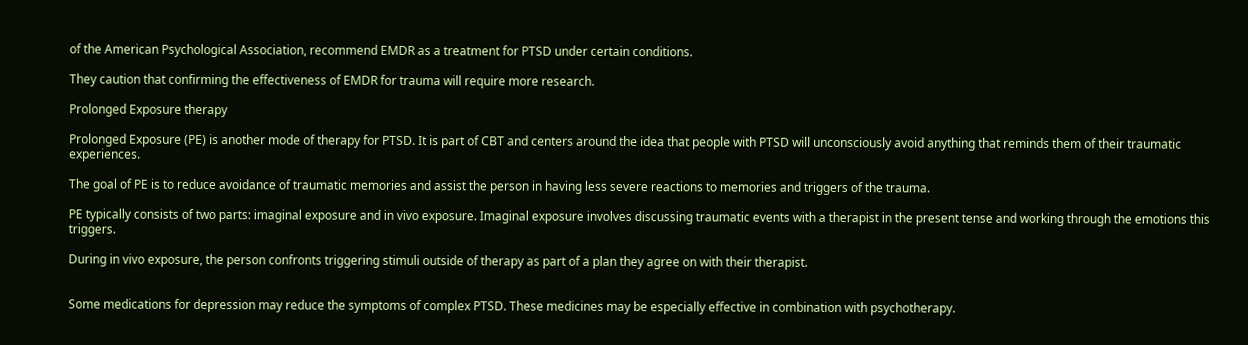of the American Psychological Association, recommend EMDR as a treatment for PTSD under certain conditions.

They caution that confirming the effectiveness of EMDR for trauma will require more research.

Prolonged Exposure therapy

Prolonged Exposure (PE) is another mode of therapy for PTSD. It is part of CBT and centers around the idea that people with PTSD will unconsciously avoid anything that reminds them of their traumatic experiences.

The goal of PE is to reduce avoidance of traumatic memories and assist the person in having less severe reactions to memories and triggers of the trauma.

PE typically consists of two parts: imaginal exposure and in vivo exposure. Imaginal exposure involves discussing traumatic events with a therapist in the present tense and working through the emotions this triggers.

During in vivo exposure, the person confronts triggering stimuli outside of therapy as part of a plan they agree on with their therapist.


Some medications for depression may reduce the symptoms of complex PTSD. These medicines may be especially effective in combination with psychotherapy.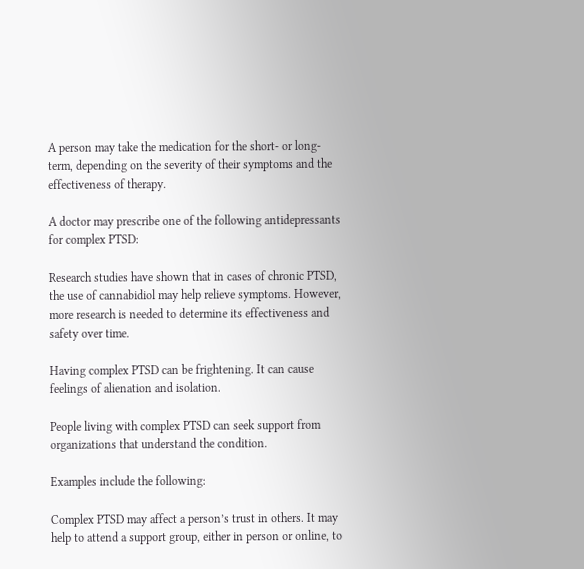A person may take the medication for the short- or long-term, depending on the severity of their symptoms and the effectiveness of therapy.

A doctor may prescribe one of the following antidepressants for complex PTSD:

Research studies have shown that in cases of chronic PTSD, the use of cannabidiol may help relieve symptoms. However, more research is needed to determine its effectiveness and safety over time.

Having complex PTSD can be frightening. It can cause feelings of alienation and isolation.

People living with complex PTSD can seek support from organizations that understand the condition.

Examples include the following:

Complex PTSD may affect a person’s trust in others. It may help to attend a support group, either in person or online, to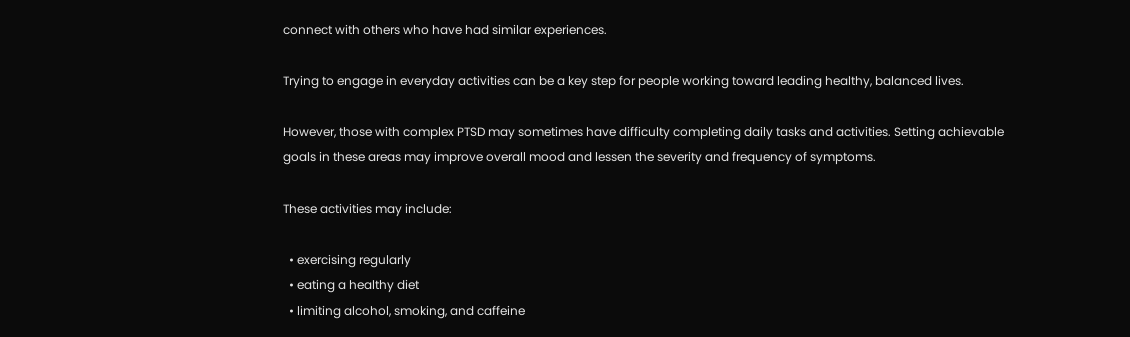connect with others who have had similar experiences.

Trying to engage in everyday activities can be a key step for people working toward leading healthy, balanced lives.

However, those with complex PTSD may sometimes have difficulty completing daily tasks and activities. Setting achievable goals in these areas may improve overall mood and lessen the severity and frequency of symptoms.

These activities may include:

  • exercising regularly
  • eating a healthy diet
  • limiting alcohol, smoking, and caffeine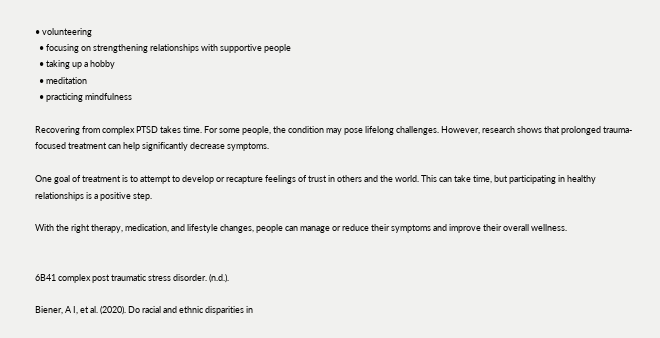• volunteering
  • focusing on strengthening relationships with supportive people
  • taking up a hobby
  • meditation
  • practicing mindfulness

Recovering from complex PTSD takes time. For some people, the condition may pose lifelong challenges. However, research shows that prolonged trauma-focused treatment can help significantly decrease symptoms.

One goal of treatment is to attempt to develop or recapture feelings of trust in others and the world. This can take time, but participating in healthy relationships is a positive step.

With the right therapy, medication, and lifestyle changes, people can manage or reduce their symptoms and improve their overall wellness.


6B41 complex post traumatic stress disorder. (n.d.).

Biener, A I, et al. (2020). Do racial and ethnic disparities in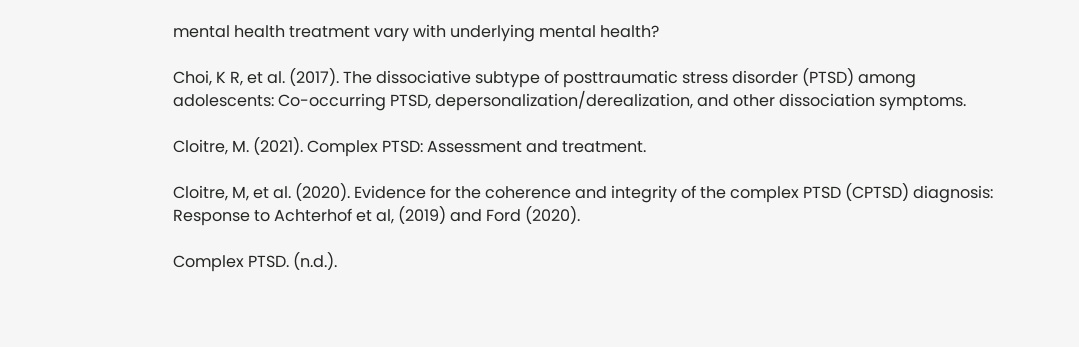mental health treatment vary with underlying mental health?

Choi, K R, et al. (2017). The dissociative subtype of posttraumatic stress disorder (PTSD) among adolescents: Co-occurring PTSD, depersonalization/derealization, and other dissociation symptoms.

Cloitre, M. (2021). Complex PTSD: Assessment and treatment.

Cloitre, M, et al. (2020). Evidence for the coherence and integrity of the complex PTSD (CPTSD) diagnosis: Response to Achterhof et al, (2019) and Ford (2020).

Complex PTSD. (n.d.).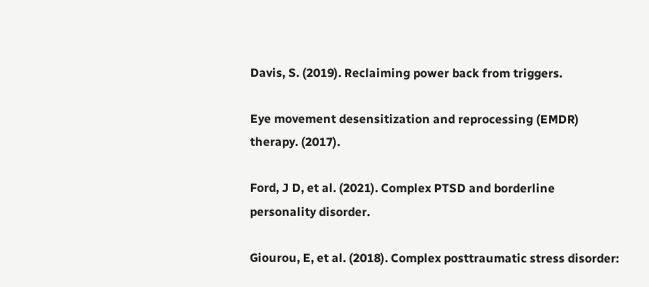Davis, S. (2019). Reclaiming power back from triggers.

Eye movement desensitization and reprocessing (EMDR) therapy. (2017).

Ford, J D, et al. (2021). Complex PTSD and borderline personality disorder.

Giourou, E, et al. (2018). Complex posttraumatic stress disorder: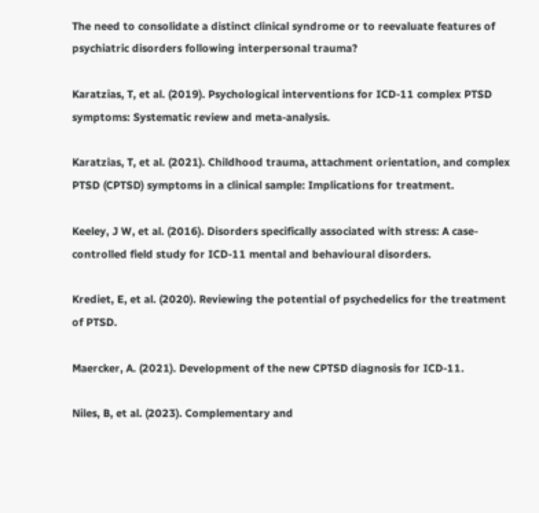The need to consolidate a distinct clinical syndrome or to reevaluate features of psychiatric disorders following interpersonal trauma?

Karatzias, T, et al. (2019). Psychological interventions for ICD-11 complex PTSD symptoms: Systematic review and meta-analysis.

Karatzias, T, et al. (2021). Childhood trauma, attachment orientation, and complex PTSD (CPTSD) symptoms in a clinical sample: Implications for treatment.

Keeley, J W, et al. (2016). Disorders specifically associated with stress: A case-controlled field study for ICD-11 mental and behavioural disorders.

Krediet, E, et al. (2020). Reviewing the potential of psychedelics for the treatment of PTSD.

Maercker, A. (2021). Development of the new CPTSD diagnosis for ICD-11.

Niles, B, et al. (2023). Complementary and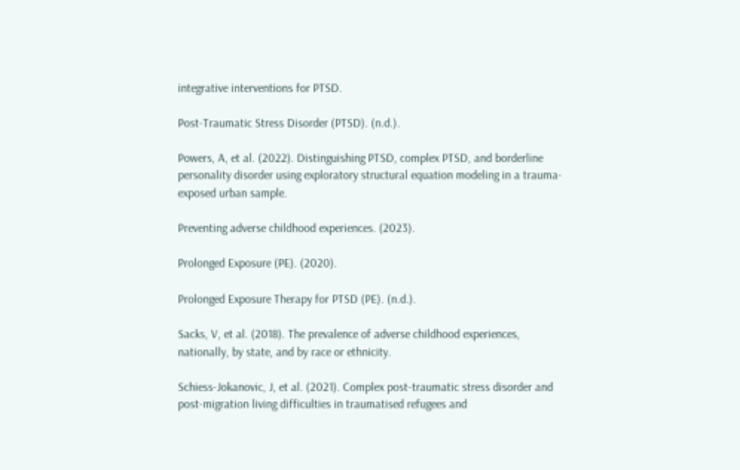integrative interventions for PTSD.

Post-Traumatic Stress Disorder (PTSD). (n.d.).

Powers, A, et al. (2022). Distinguishing PTSD, complex PTSD, and borderline personality disorder using exploratory structural equation modeling in a trauma-exposed urban sample.

Preventing adverse childhood experiences. (2023).

Prolonged Exposure (PE). (2020).

Prolonged Exposure Therapy for PTSD (PE). (n.d.).

Sacks, V, et al. (2018). The prevalence of adverse childhood experiences, nationally, by state, and by race or ethnicity.

Schiess-Jokanovic, J, et al. (2021). Complex post-traumatic stress disorder and post-migration living difficulties in traumatised refugees and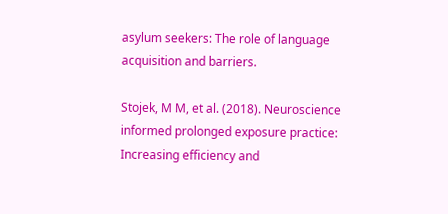asylum seekers: The role of language acquisition and barriers.

Stojek, M M, et al. (2018). Neuroscience informed prolonged exposure practice: Increasing efficiency and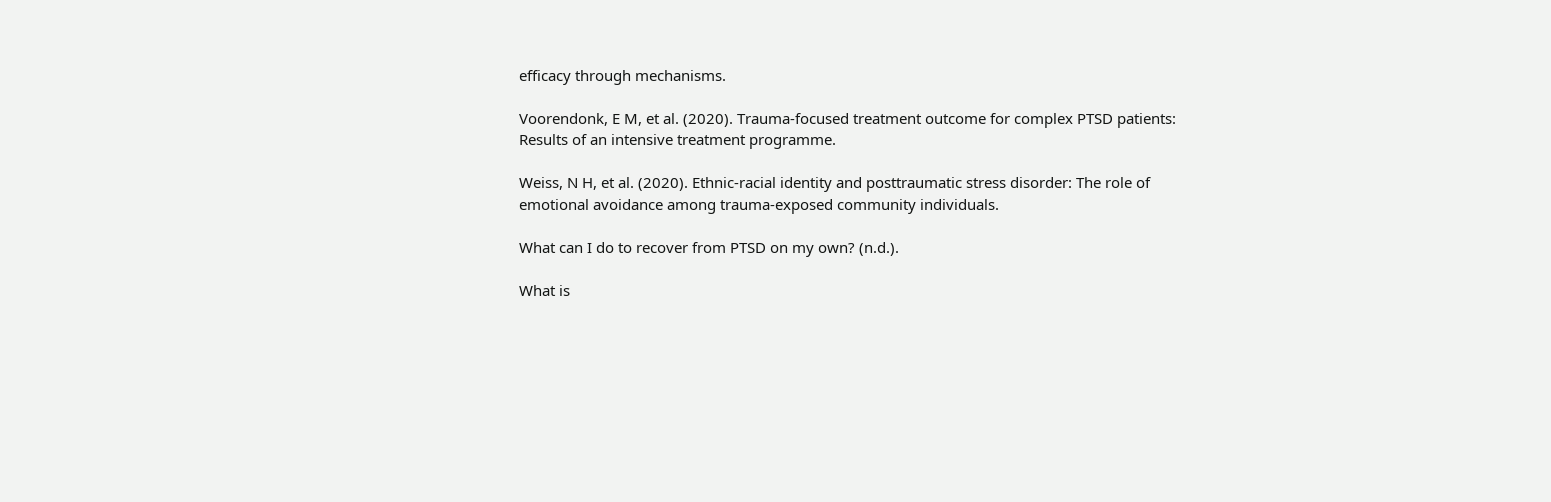efficacy through mechanisms.

Voorendonk, E M, et al. (2020). Trauma-focused treatment outcome for complex PTSD patients: Results of an intensive treatment programme.

Weiss, N H, et al. (2020). Ethnic-racial identity and posttraumatic stress disorder: The role of emotional avoidance among trauma-exposed community individuals.

What can I do to recover from PTSD on my own? (n.d.).

What is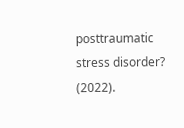posttraumatic stress disorder? (2022).